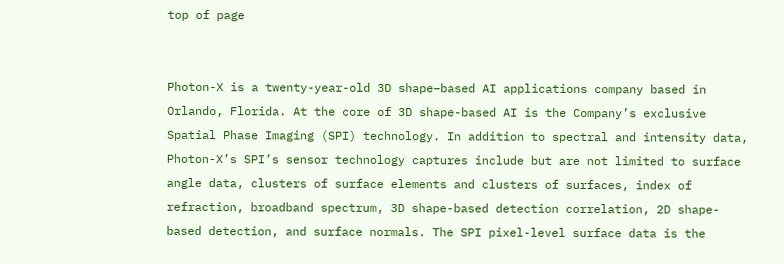top of page


Photon-X is a twenty-year-old 3D shape–based AI applications company based in Orlando, Florida. At the core of 3D shape-based AI is the Company’s exclusive Spatial Phase Imaging (SPI) technology. In addition to spectral and intensity data, Photon-X’s SPI’s sensor technology captures include but are not limited to surface angle data, clusters of surface elements and clusters of surfaces, index of refraction, broadband spectrum, 3D shape-based detection correlation, 2D shape-based detection, and surface normals. The SPI pixel-level surface data is the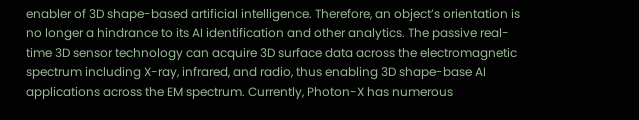enabler of 3D shape-based artificial intelligence. Therefore, an object’s orientation is no longer a hindrance to its AI identification and other analytics. The passive real-time 3D sensor technology can acquire 3D surface data across the electromagnetic spectrum including X-ray, infrared, and radio, thus enabling 3D shape-base AI applications across the EM spectrum. Currently, Photon-X has numerous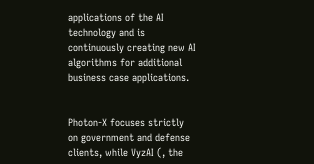applications of the AI technology and is continuously creating new AI algorithms for additional business case applications.


Photon-X focuses strictly on government and defense clients, while VyzAI (, the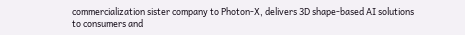commercialization sister company to Photon-X, delivers 3D shape-based AI solutions to consumers and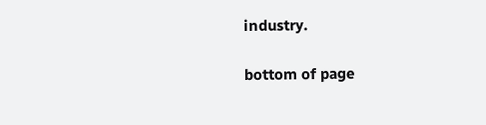industry.

bottom of page